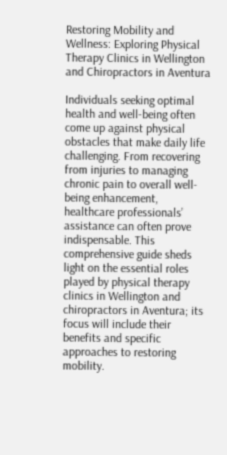Restoring Mobility and Wellness: Exploring Physical Therapy Clinics in Wellington and Chiropractors in Aventura

Individuals seeking optimal health and well-being often come up against physical obstacles that make daily life challenging. From recovering from injuries to managing chronic pain to overall well-being enhancement, healthcare professionals’ assistance can often prove indispensable. This comprehensive guide sheds light on the essential roles played by physical therapy clinics in Wellington and chiropractors in Aventura; its focus will include their benefits and specific approaches to restoring mobility.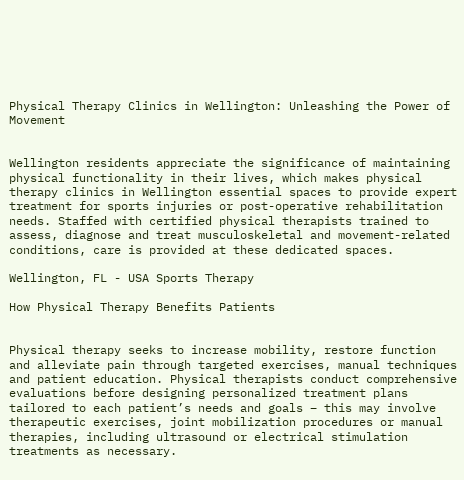Physical Therapy Clinics in Wellington: Unleashing the Power of Movement


Wellington residents appreciate the significance of maintaining physical functionality in their lives, which makes physical therapy clinics in Wellington essential spaces to provide expert treatment for sports injuries or post-operative rehabilitation needs. Staffed with certified physical therapists trained to assess, diagnose and treat musculoskeletal and movement-related conditions, care is provided at these dedicated spaces.

Wellington, FL - USA Sports Therapy

How Physical Therapy Benefits Patients


Physical therapy seeks to increase mobility, restore function and alleviate pain through targeted exercises, manual techniques and patient education. Physical therapists conduct comprehensive evaluations before designing personalized treatment plans tailored to each patient’s needs and goals – this may involve therapeutic exercises, joint mobilization procedures or manual therapies, including ultrasound or electrical stimulation treatments as necessary.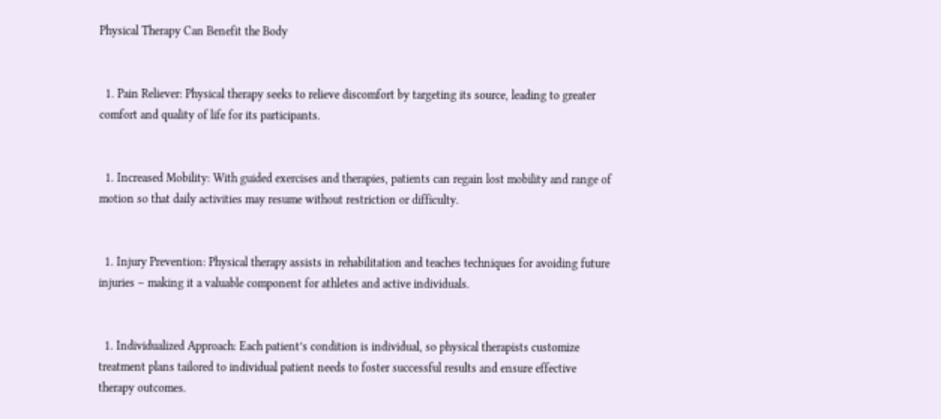Physical Therapy Can Benefit the Body


  1. Pain Reliever: Physical therapy seeks to relieve discomfort by targeting its source, leading to greater comfort and quality of life for its participants.


  1. Increased Mobility: With guided exercises and therapies, patients can regain lost mobility and range of motion so that daily activities may resume without restriction or difficulty.


  1. Injury Prevention: Physical therapy assists in rehabilitation and teaches techniques for avoiding future injuries – making it a valuable component for athletes and active individuals.


  1. Individualized Approach: Each patient’s condition is individual, so physical therapists customize treatment plans tailored to individual patient needs to foster successful results and ensure effective therapy outcomes.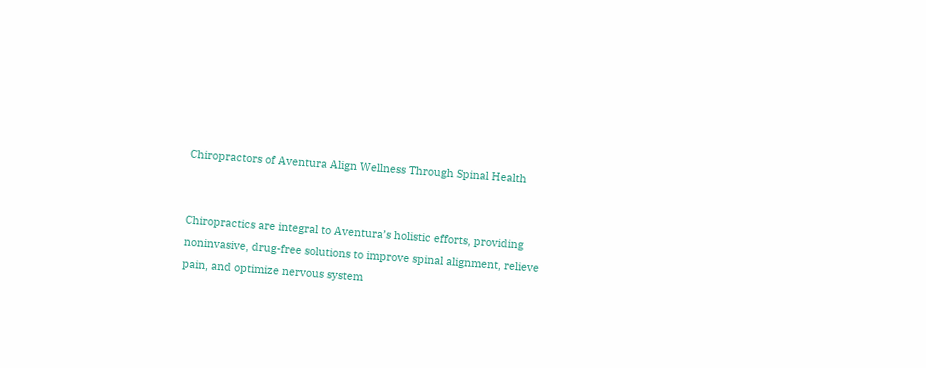Chiropractors of Aventura Align Wellness Through Spinal Health


Chiropractics are integral to Aventura’s holistic efforts, providing noninvasive, drug-free solutions to improve spinal alignment, relieve pain, and optimize nervous system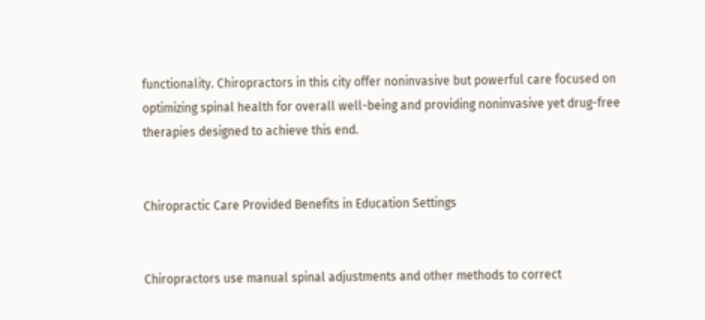functionality. Chiropractors in this city offer noninvasive but powerful care focused on optimizing spinal health for overall well-being and providing noninvasive yet drug-free therapies designed to achieve this end.


Chiropractic Care Provided Benefits in Education Settings


Chiropractors use manual spinal adjustments and other methods to correct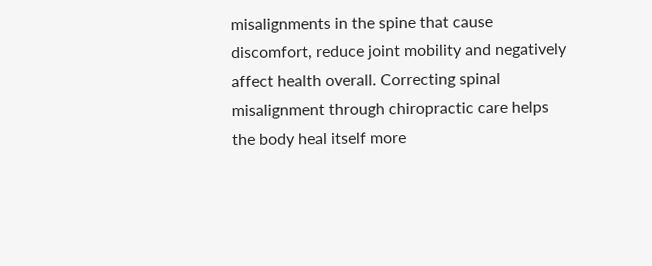misalignments in the spine that cause discomfort, reduce joint mobility and negatively affect health overall. Correcting spinal misalignment through chiropractic care helps the body heal itself more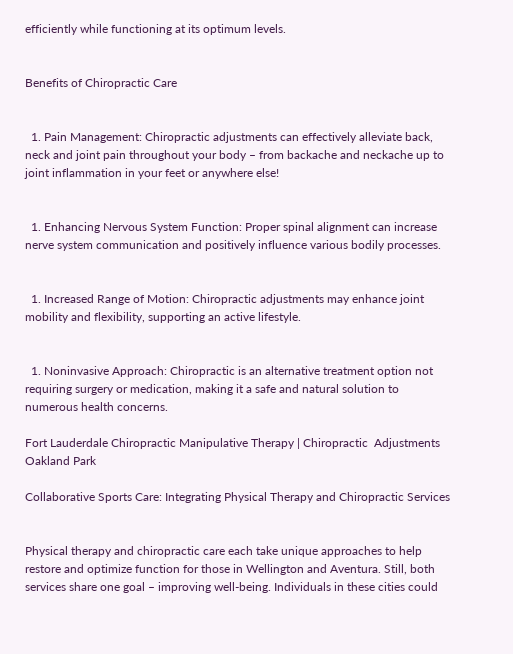efficiently while functioning at its optimum levels.


Benefits of Chiropractic Care


  1. Pain Management: Chiropractic adjustments can effectively alleviate back, neck and joint pain throughout your body – from backache and neckache up to joint inflammation in your feet or anywhere else!


  1. Enhancing Nervous System Function: Proper spinal alignment can increase nerve system communication and positively influence various bodily processes.


  1. Increased Range of Motion: Chiropractic adjustments may enhance joint mobility and flexibility, supporting an active lifestyle.


  1. Noninvasive Approach: Chiropractic is an alternative treatment option not requiring surgery or medication, making it a safe and natural solution to numerous health concerns.

Fort Lauderdale Chiropractic Manipulative Therapy | Chiropractic  Adjustments Oakland Park

Collaborative Sports Care: Integrating Physical Therapy and Chiropractic Services


Physical therapy and chiropractic care each take unique approaches to help restore and optimize function for those in Wellington and Aventura. Still, both services share one goal – improving well-being. Individuals in these cities could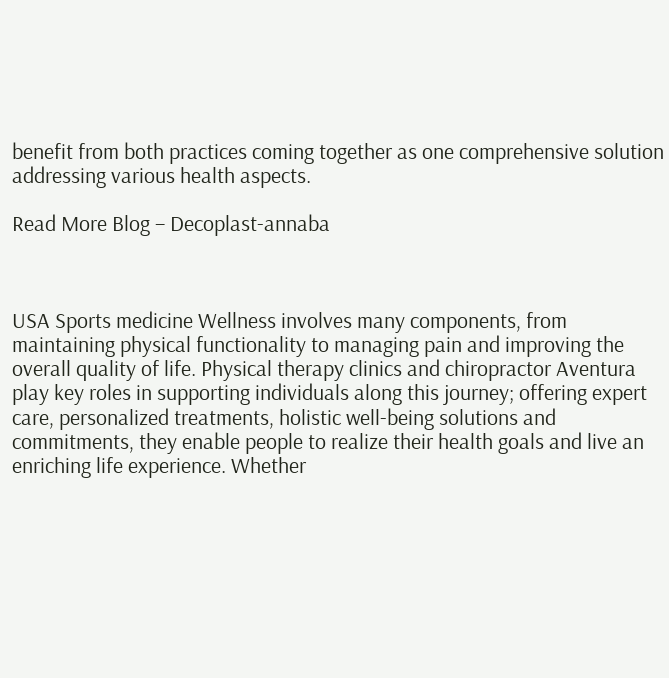benefit from both practices coming together as one comprehensive solution addressing various health aspects.

Read More Blog – Decoplast-annaba



USA Sports medicine Wellness involves many components, from maintaining physical functionality to managing pain and improving the overall quality of life. Physical therapy clinics and chiropractor Aventura play key roles in supporting individuals along this journey; offering expert care, personalized treatments, holistic well-being solutions and commitments, they enable people to realize their health goals and live an enriching life experience. Whether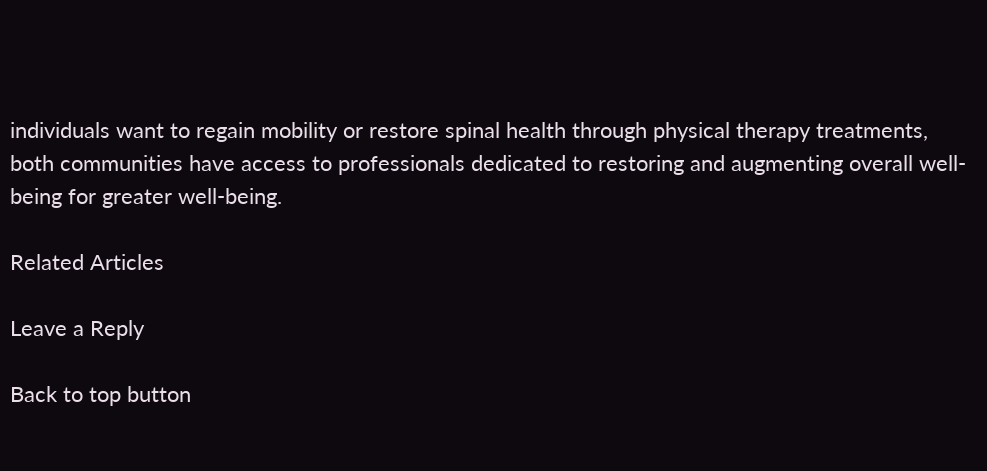individuals want to regain mobility or restore spinal health through physical therapy treatments, both communities have access to professionals dedicated to restoring and augmenting overall well-being for greater well-being.

Related Articles

Leave a Reply

Back to top button